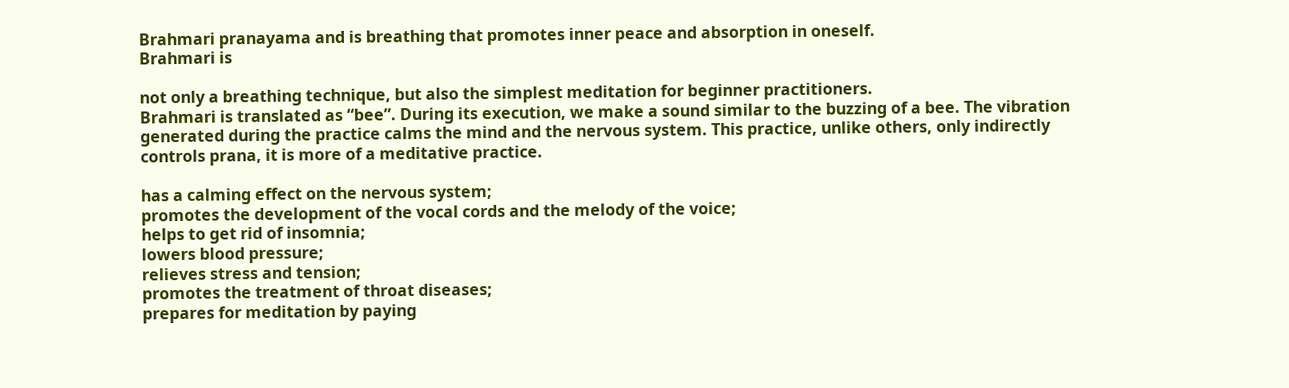Brahmari pranayama and is breathing that promotes inner peace and absorption in oneself.
Brahmari is

not only a breathing technique, but also the simplest meditation for beginner practitioners.
Brahmari is translated as “bee”. During its execution, we make a sound similar to the buzzing of a bee. The vibration generated during the practice calms the mind and the nervous system. This practice, unlike others, only indirectly controls prana, it is more of a meditative practice.

has a calming effect on the nervous system;
promotes the development of the vocal cords and the melody of the voice;
helps to get rid of insomnia;
lowers blood pressure;
relieves stress and tension;
promotes the treatment of throat diseases;
prepares for meditation by paying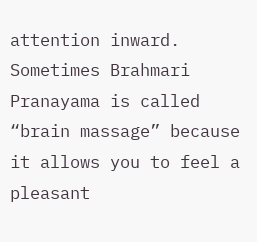attention inward.
Sometimes Brahmari Pranayama is called “brain massage” because it allows you to feel a pleasant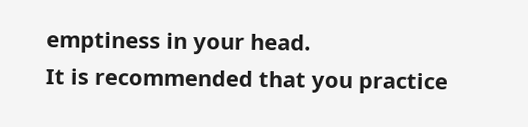emptiness in your head.
It is recommended that you practice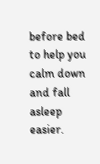before bed to help you calm down and fall asleep easier.